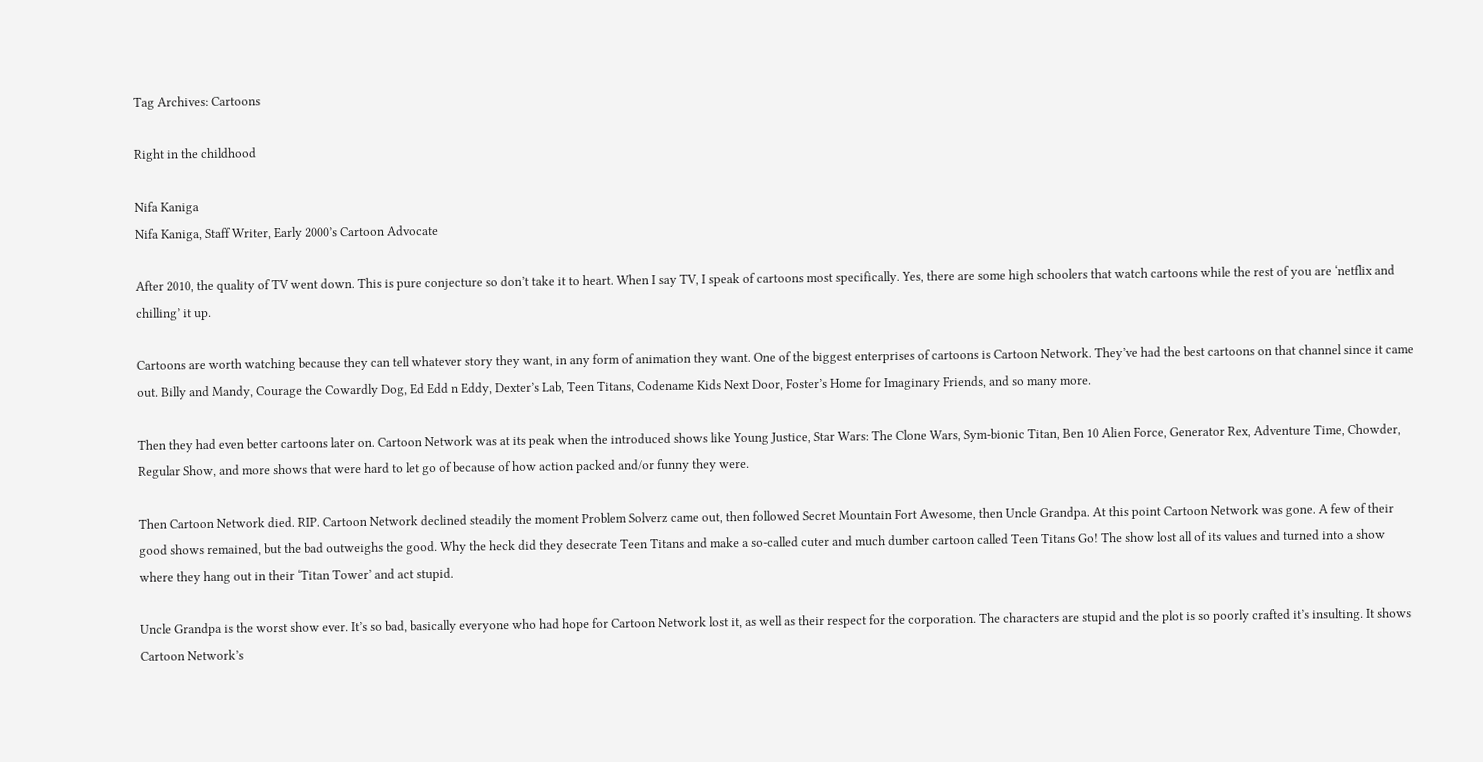Tag Archives: Cartoons

Right in the childhood

Nifa Kaniga
Nifa Kaniga, Staff Writer, Early 2000’s Cartoon Advocate

After 2010, the quality of TV went down. This is pure conjecture so don’t take it to heart. When I say TV, I speak of cartoons most specifically. Yes, there are some high schoolers that watch cartoons while the rest of you are ‘netflix and chilling’ it up.

Cartoons are worth watching because they can tell whatever story they want, in any form of animation they want. One of the biggest enterprises of cartoons is Cartoon Network. They’ve had the best cartoons on that channel since it came out. Billy and Mandy, Courage the Cowardly Dog, Ed Edd n Eddy, Dexter’s Lab, Teen Titans, Codename Kids Next Door, Foster’s Home for Imaginary Friends, and so many more.

Then they had even better cartoons later on. Cartoon Network was at its peak when the introduced shows like Young Justice, Star Wars: The Clone Wars, Sym-bionic Titan, Ben 10 Alien Force, Generator Rex, Adventure Time, Chowder, Regular Show, and more shows that were hard to let go of because of how action packed and/or funny they were.

Then Cartoon Network died. RIP. Cartoon Network declined steadily the moment Problem Solverz came out, then followed Secret Mountain Fort Awesome, then Uncle Grandpa. At this point Cartoon Network was gone. A few of their good shows remained, but the bad outweighs the good. Why the heck did they desecrate Teen Titans and make a so-called cuter and much dumber cartoon called Teen Titans Go! The show lost all of its values and turned into a show where they hang out in their ‘Titan Tower’ and act stupid.

Uncle Grandpa is the worst show ever. It’s so bad, basically everyone who had hope for Cartoon Network lost it, as well as their respect for the corporation. The characters are stupid and the plot is so poorly crafted it’s insulting. It shows Cartoon Network’s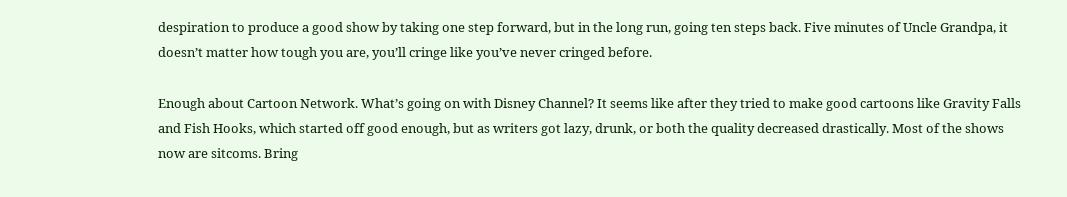despiration to produce a good show by taking one step forward, but in the long run, going ten steps back. Five minutes of Uncle Grandpa, it doesn’t matter how tough you are, you’ll cringe like you’ve never cringed before.

Enough about Cartoon Network. What’s going on with Disney Channel? It seems like after they tried to make good cartoons like Gravity Falls and Fish Hooks, which started off good enough, but as writers got lazy, drunk, or both the quality decreased drastically. Most of the shows now are sitcoms. Bring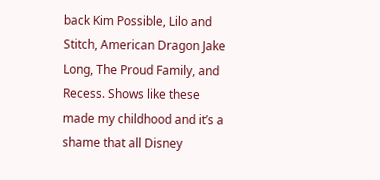back Kim Possible, Lilo and Stitch, American Dragon Jake Long, The Proud Family, and Recess. Shows like these made my childhood and it’s a shame that all Disney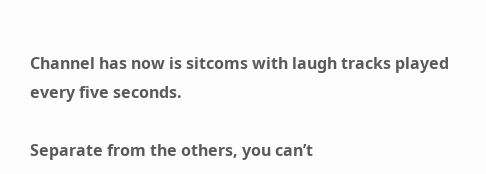Channel has now is sitcoms with laugh tracks played every five seconds.

Separate from the others, you can’t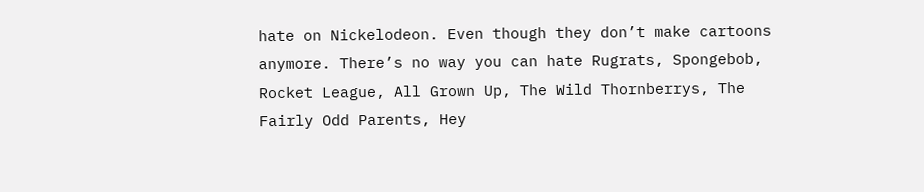hate on Nickelodeon. Even though they don’t make cartoons anymore. There’s no way you can hate Rugrats, Spongebob, Rocket League, All Grown Up, The Wild Thornberrys, The Fairly Odd Parents, Hey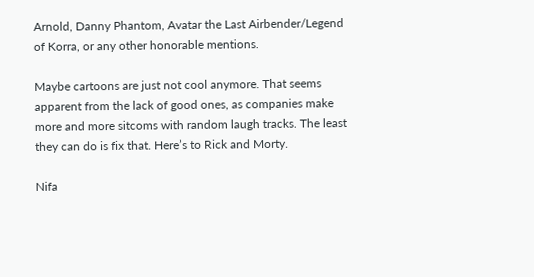Arnold, Danny Phantom, Avatar the Last Airbender/Legend of Korra, or any other honorable mentions.

Maybe cartoons are just not cool anymore. That seems apparent from the lack of good ones, as companies make more and more sitcoms with random laugh tracks. The least they can do is fix that. Here’s to Rick and Morty.

Nifa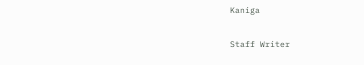Kaniga

Staff Writer